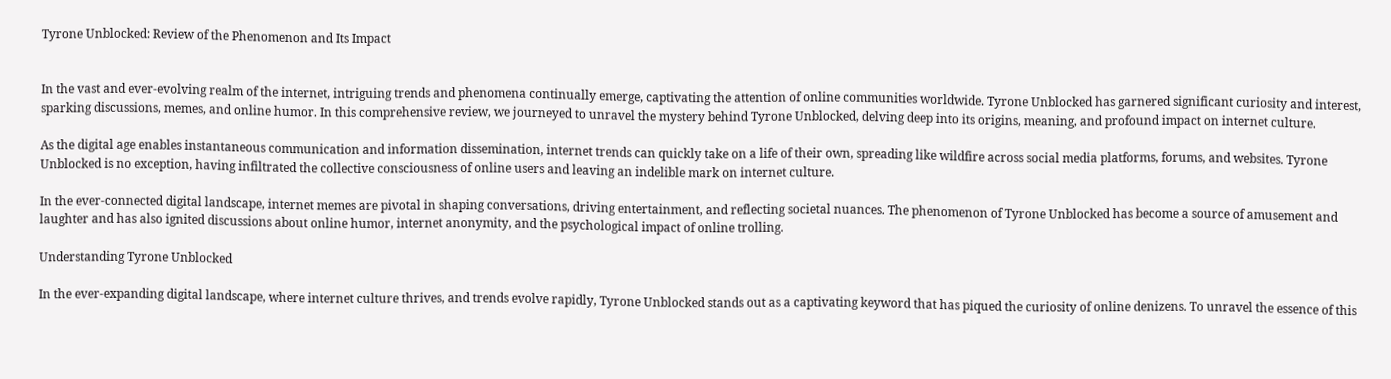Tyrone Unblocked: Review of the Phenomenon and Its Impact


In the vast and ever-evolving realm of the internet, intriguing trends and phenomena continually emerge, captivating the attention of online communities worldwide. Tyrone Unblocked has garnered significant curiosity and interest, sparking discussions, memes, and online humor. In this comprehensive review, we journeyed to unravel the mystery behind Tyrone Unblocked, delving deep into its origins, meaning, and profound impact on internet culture.

As the digital age enables instantaneous communication and information dissemination, internet trends can quickly take on a life of their own, spreading like wildfire across social media platforms, forums, and websites. Tyrone Unblocked is no exception, having infiltrated the collective consciousness of online users and leaving an indelible mark on internet culture.

In the ever-connected digital landscape, internet memes are pivotal in shaping conversations, driving entertainment, and reflecting societal nuances. The phenomenon of Tyrone Unblocked has become a source of amusement and laughter and has also ignited discussions about online humor, internet anonymity, and the psychological impact of online trolling.

Understanding Tyrone Unblocked

In the ever-expanding digital landscape, where internet culture thrives, and trends evolve rapidly, Tyrone Unblocked stands out as a captivating keyword that has piqued the curiosity of online denizens. To unravel the essence of this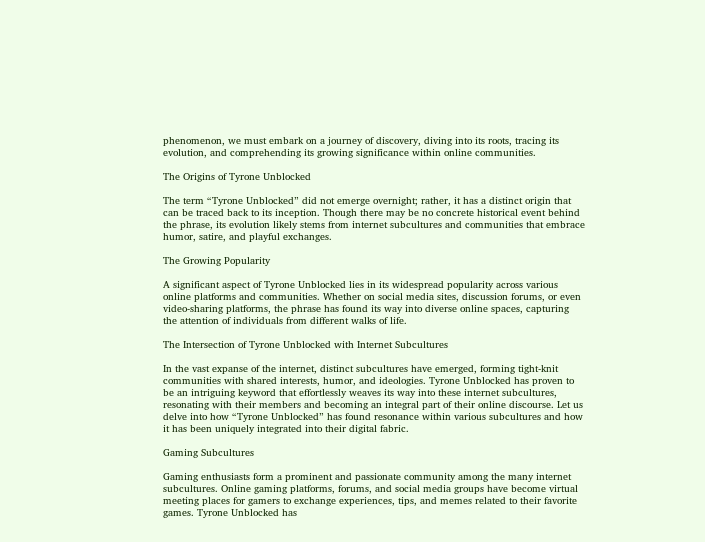phenomenon, we must embark on a journey of discovery, diving into its roots, tracing its evolution, and comprehending its growing significance within online communities.

The Origins of Tyrone Unblocked

The term “Tyrone Unblocked” did not emerge overnight; rather, it has a distinct origin that can be traced back to its inception. Though there may be no concrete historical event behind the phrase, its evolution likely stems from internet subcultures and communities that embrace humor, satire, and playful exchanges.

The Growing Popularity

A significant aspect of Tyrone Unblocked lies in its widespread popularity across various online platforms and communities. Whether on social media sites, discussion forums, or even video-sharing platforms, the phrase has found its way into diverse online spaces, capturing the attention of individuals from different walks of life.

The Intersection of Tyrone Unblocked with Internet Subcultures

In the vast expanse of the internet, distinct subcultures have emerged, forming tight-knit communities with shared interests, humor, and ideologies. Tyrone Unblocked has proven to be an intriguing keyword that effortlessly weaves its way into these internet subcultures, resonating with their members and becoming an integral part of their online discourse. Let us delve into how “Tyrone Unblocked” has found resonance within various subcultures and how it has been uniquely integrated into their digital fabric.

Gaming Subcultures

Gaming enthusiasts form a prominent and passionate community among the many internet subcultures. Online gaming platforms, forums, and social media groups have become virtual meeting places for gamers to exchange experiences, tips, and memes related to their favorite games. Tyrone Unblocked has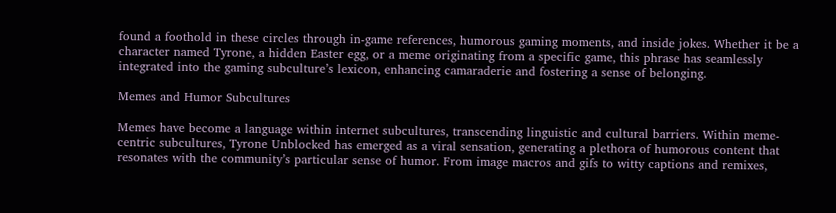found a foothold in these circles through in-game references, humorous gaming moments, and inside jokes. Whether it be a character named Tyrone, a hidden Easter egg, or a meme originating from a specific game, this phrase has seamlessly integrated into the gaming subculture’s lexicon, enhancing camaraderie and fostering a sense of belonging.

Memes and Humor Subcultures

Memes have become a language within internet subcultures, transcending linguistic and cultural barriers. Within meme-centric subcultures, Tyrone Unblocked has emerged as a viral sensation, generating a plethora of humorous content that resonates with the community’s particular sense of humor. From image macros and gifs to witty captions and remixes,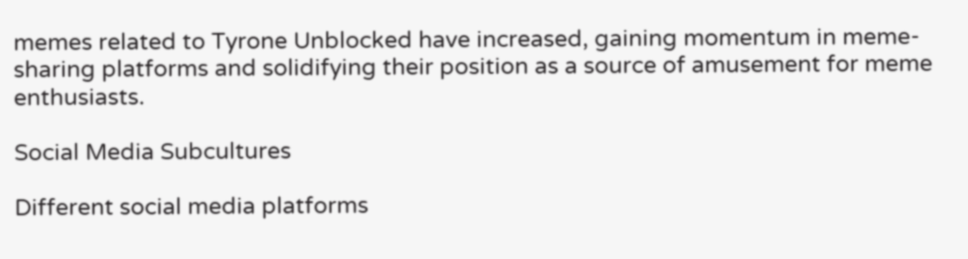memes related to Tyrone Unblocked have increased, gaining momentum in meme-sharing platforms and solidifying their position as a source of amusement for meme enthusiasts.

Social Media Subcultures

Different social media platforms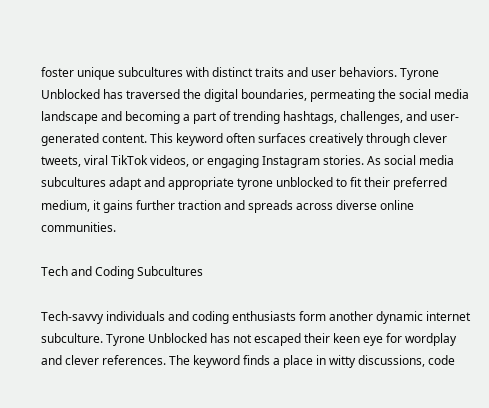foster unique subcultures with distinct traits and user behaviors. Tyrone Unblocked has traversed the digital boundaries, permeating the social media landscape and becoming a part of trending hashtags, challenges, and user-generated content. This keyword often surfaces creatively through clever tweets, viral TikTok videos, or engaging Instagram stories. As social media subcultures adapt and appropriate tyrone unblocked to fit their preferred medium, it gains further traction and spreads across diverse online communities.

Tech and Coding Subcultures

Tech-savvy individuals and coding enthusiasts form another dynamic internet subculture. Tyrone Unblocked has not escaped their keen eye for wordplay and clever references. The keyword finds a place in witty discussions, code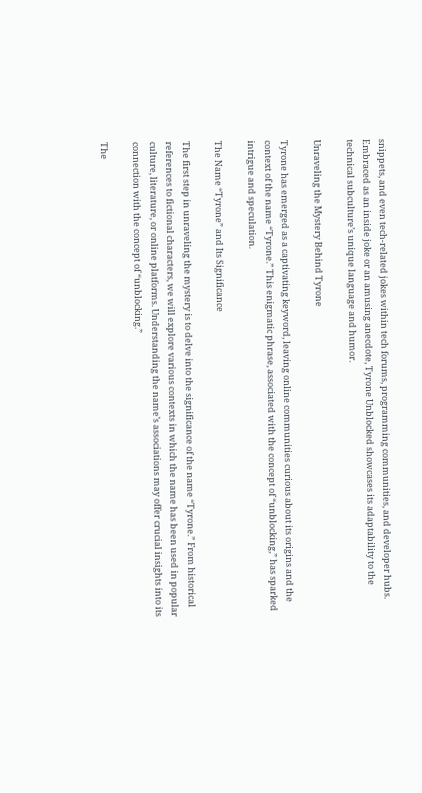snippets, and even tech-related jokes within tech forums, programming communities, and developer hubs. Embraced as an inside joke or an amusing anecdote, Tyrone Unblocked showcases its adaptability to the technical subculture’s unique language and humor.

Unraveling the Mystery Behind Tyrone

Tyrone has emerged as a captivating keyword, leaving online communities curious about its origins and the context of the name “Tyrone.” This enigmatic phrase, associated with the concept of “unblocking,” has sparked intrigue and speculation.

The Name “Tyrone” and Its Significance

The first step in unraveling the mystery is to delve into the significance of the name “Tyrone.” From historical references to fictional characters, we will explore various contexts in which the name has been used in popular culture, literature, or online platforms. Understanding the name’s associations may offer crucial insights into its connection with the concept of “unblocking.”

The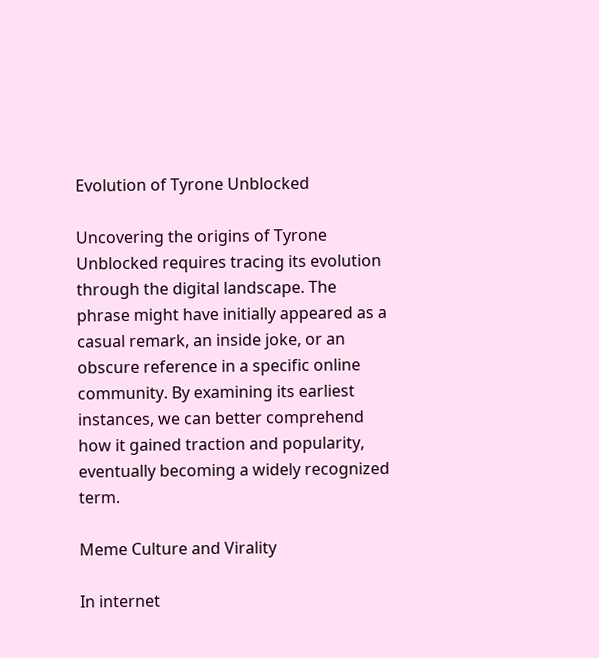Evolution of Tyrone Unblocked

Uncovering the origins of Tyrone Unblocked requires tracing its evolution through the digital landscape. The phrase might have initially appeared as a casual remark, an inside joke, or an obscure reference in a specific online community. By examining its earliest instances, we can better comprehend how it gained traction and popularity, eventually becoming a widely recognized term.

Meme Culture and Virality

In internet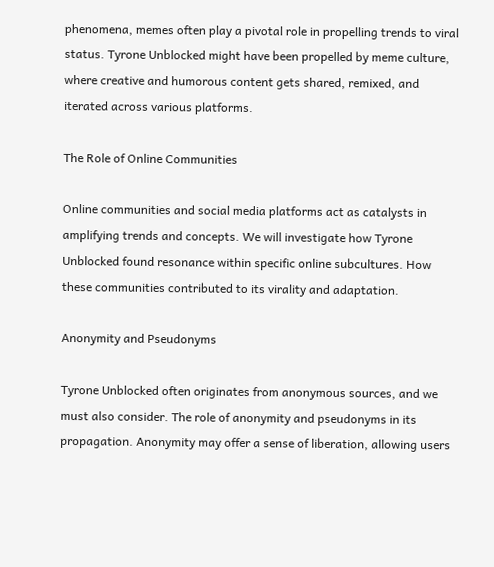phenomena, memes often play a pivotal role in propelling trends to viral status. Tyrone Unblocked might have been propelled by meme culture, where creative and humorous content gets shared, remixed, and iterated across various platforms.

The Role of Online Communities

Online communities and social media platforms act as catalysts in amplifying trends and concepts. We will investigate how Tyrone Unblocked found resonance within specific online subcultures. How these communities contributed to its virality and adaptation.

Anonymity and Pseudonyms

Tyrone Unblocked often originates from anonymous sources, and we must also consider. The role of anonymity and pseudonyms in its propagation. Anonymity may offer a sense of liberation, allowing users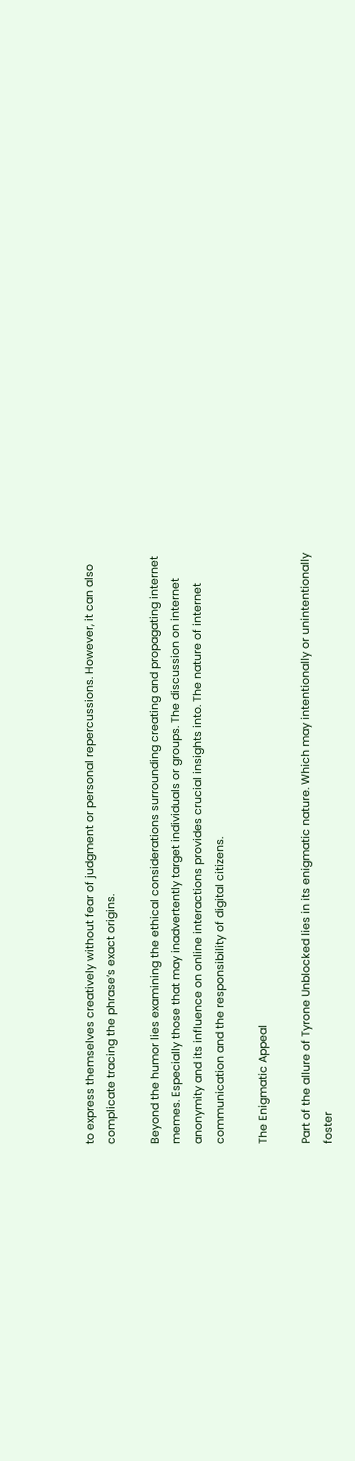to express themselves creatively without fear of judgment or personal repercussions. However, it can also complicate tracing the phrase’s exact origins.

Beyond the humor lies examining the ethical considerations surrounding creating and propagating internet memes. Especially those that may inadvertently target individuals or groups. The discussion on internet anonymity and its influence on online interactions provides crucial insights into. The nature of internet communication and the responsibility of digital citizens.

The Enigmatic Appeal

Part of the allure of Tyrone Unblocked lies in its enigmatic nature. Which may intentionally or unintentionally foster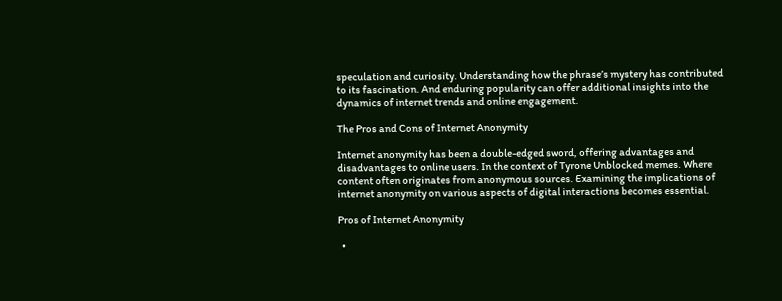speculation and curiosity. Understanding how the phrase’s mystery has contributed to its fascination. And enduring popularity can offer additional insights into the dynamics of internet trends and online engagement.

The Pros and Cons of Internet Anonymity

Internet anonymity has been a double-edged sword, offering advantages and disadvantages to online users. In the context of Tyrone Unblocked memes. Where content often originates from anonymous sources. Examining the implications of internet anonymity on various aspects of digital interactions becomes essential.

Pros of Internet Anonymity

  •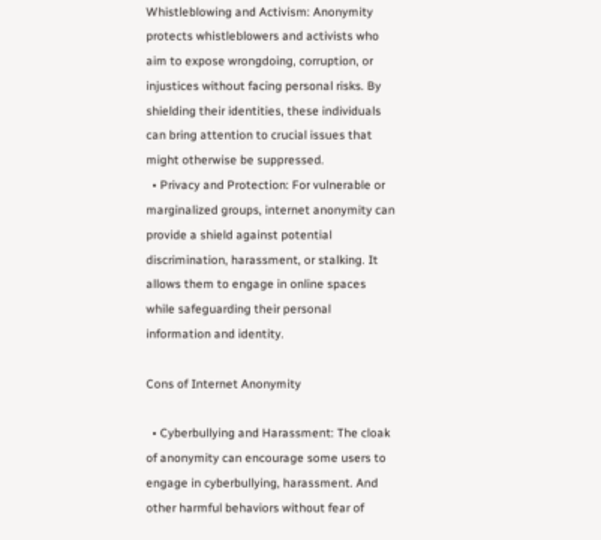Whistleblowing and Activism: Anonymity protects whistleblowers and activists who aim to expose wrongdoing, corruption, or injustices without facing personal risks. By shielding their identities, these individuals can bring attention to crucial issues that might otherwise be suppressed.
  • Privacy and Protection: For vulnerable or marginalized groups, internet anonymity can provide a shield against potential discrimination, harassment, or stalking. It allows them to engage in online spaces while safeguarding their personal information and identity.

Cons of Internet Anonymity

  • Cyberbullying and Harassment: The cloak of anonymity can encourage some users to engage in cyberbullying, harassment. And other harmful behaviors without fear of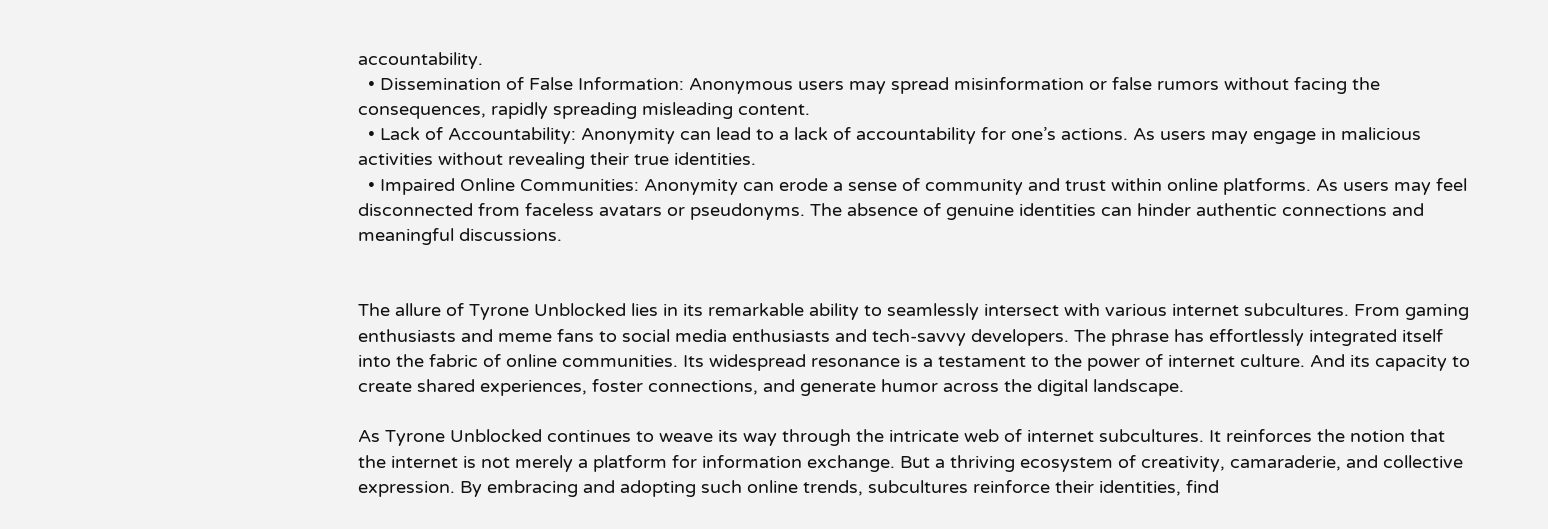accountability.
  • Dissemination of False Information: Anonymous users may spread misinformation or false rumors without facing the consequences, rapidly spreading misleading content.
  • Lack of Accountability: Anonymity can lead to a lack of accountability for one’s actions. As users may engage in malicious activities without revealing their true identities.
  • Impaired Online Communities: Anonymity can erode a sense of community and trust within online platforms. As users may feel disconnected from faceless avatars or pseudonyms. The absence of genuine identities can hinder authentic connections and meaningful discussions.


The allure of Tyrone Unblocked lies in its remarkable ability to seamlessly intersect with various internet subcultures. From gaming enthusiasts and meme fans to social media enthusiasts and tech-savvy developers. The phrase has effortlessly integrated itself into the fabric of online communities. Its widespread resonance is a testament to the power of internet culture. And its capacity to create shared experiences, foster connections, and generate humor across the digital landscape.

As Tyrone Unblocked continues to weave its way through the intricate web of internet subcultures. It reinforces the notion that the internet is not merely a platform for information exchange. But a thriving ecosystem of creativity, camaraderie, and collective expression. By embracing and adopting such online trends, subcultures reinforce their identities, find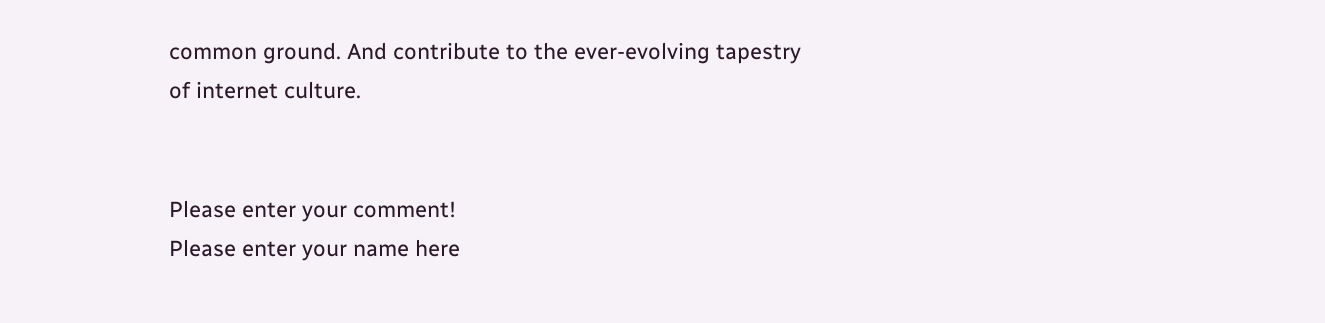common ground. And contribute to the ever-evolving tapestry of internet culture.


Please enter your comment!
Please enter your name here